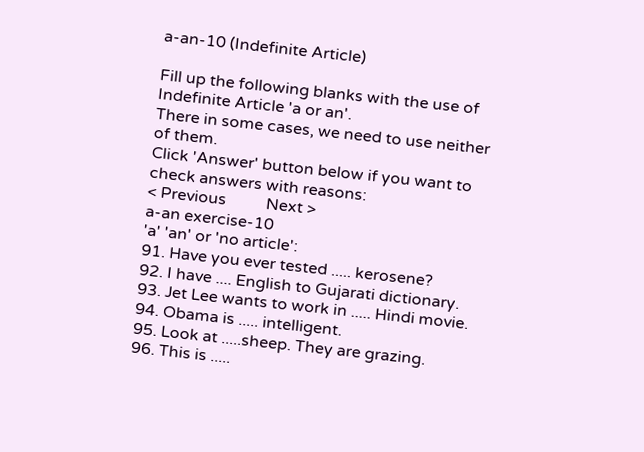a-an-10 (Indefinite Article)

Fill up the following blanks with the use of Indefinite Article 'a or an'.
There in some cases, we need to use neither of them.
Click 'Answer' button below if you want to check answers with reasons:
< Previous          Next >
a-an exercise-10
'a' 'an' or 'no article':
91. Have you ever tested ..... kerosene?
92. I have .... English to Gujarati dictionary.
93. Jet Lee wants to work in ..... Hindi movie.
94. Obama is ..... intelligent.
95. Look at .....sheep. They are grazing.
96. This is .....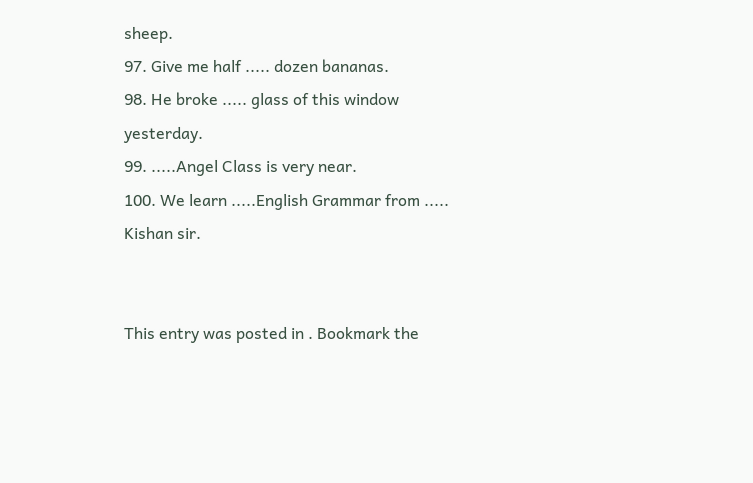sheep.
97. Give me half ..... dozen bananas.
98. He broke ..... glass of this window yesterday.
99. .....Angel Class is very near.
100. We learn .....English Grammar from ..... Kishan sir.


This entry was posted in . Bookmark the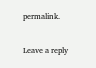permalink.

Leave a reply